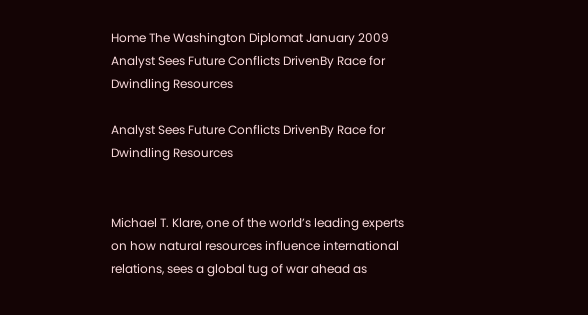Home The Washington Diplomat January 2009 Analyst Sees Future Conflicts DrivenBy Race for Dwindling Resources

Analyst Sees Future Conflicts DrivenBy Race for Dwindling Resources


Michael T. Klare, one of the world’s leading experts on how natural resources influence international relations, sees a global tug of war ahead as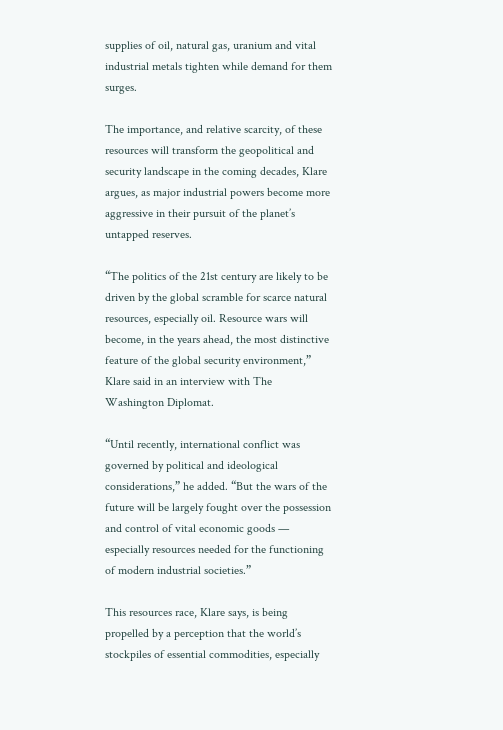supplies of oil, natural gas, uranium and vital industrial metals tighten while demand for them surges.

The importance, and relative scarcity, of these resources will transform the geopolitical and security landscape in the coming decades, Klare argues, as major industrial powers become more aggressive in their pursuit of the planet’s untapped reserves.

“The politics of the 21st century are likely to be driven by the global scramble for scarce natural resources, especially oil. Resource wars will become, in the years ahead, the most distinctive feature of the global security environment,” Klare said in an interview with The Washington Diplomat.

“Until recently, international conflict was governed by political and ideological considerations,” he added. “But the wars of the future will be largely fought over the possession and control of vital economic goods — especially resources needed for the functioning of modern industrial societies.”

This resources race, Klare says, is being propelled by a perception that the world’s stockpiles of essential commodities, especially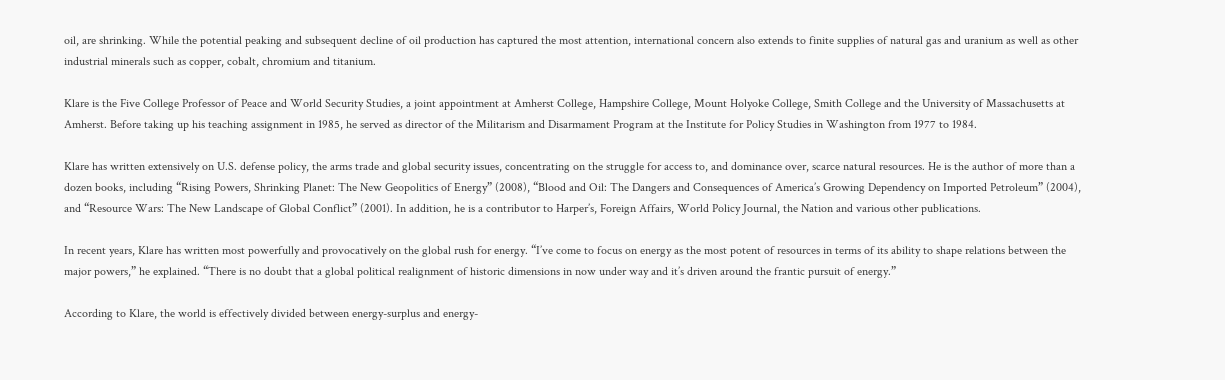oil, are shrinking. While the potential peaking and subsequent decline of oil production has captured the most attention, international concern also extends to finite supplies of natural gas and uranium as well as other industrial minerals such as copper, cobalt, chromium and titanium.

Klare is the Five College Professor of Peace and World Security Studies, a joint appointment at Amherst College, Hampshire College, Mount Holyoke College, Smith College and the University of Massachusetts at Amherst. Before taking up his teaching assignment in 1985, he served as director of the Militarism and Disarmament Program at the Institute for Policy Studies in Washington from 1977 to 1984.

Klare has written extensively on U.S. defense policy, the arms trade and global security issues, concentrating on the struggle for access to, and dominance over, scarce natural resources. He is the author of more than a dozen books, including “Rising Powers, Shrinking Planet: The New Geopolitics of Energy” (2008), “Blood and Oil: The Dangers and Consequences of America’s Growing Dependency on Imported Petroleum” (2004), and “Resource Wars: The New Landscape of Global Conflict” (2001). In addition, he is a contributor to Harper’s, Foreign Affairs, World Policy Journal, the Nation and various other publications.

In recent years, Klare has written most powerfully and provocatively on the global rush for energy. “I’ve come to focus on energy as the most potent of resources in terms of its ability to shape relations between the major powers,” he explained. “There is no doubt that a global political realignment of historic dimensions in now under way and it’s driven around the frantic pursuit of energy.”

According to Klare, the world is effectively divided between energy-surplus and energy-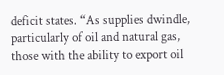deficit states. “As supplies dwindle, particularly of oil and natural gas, those with the ability to export oil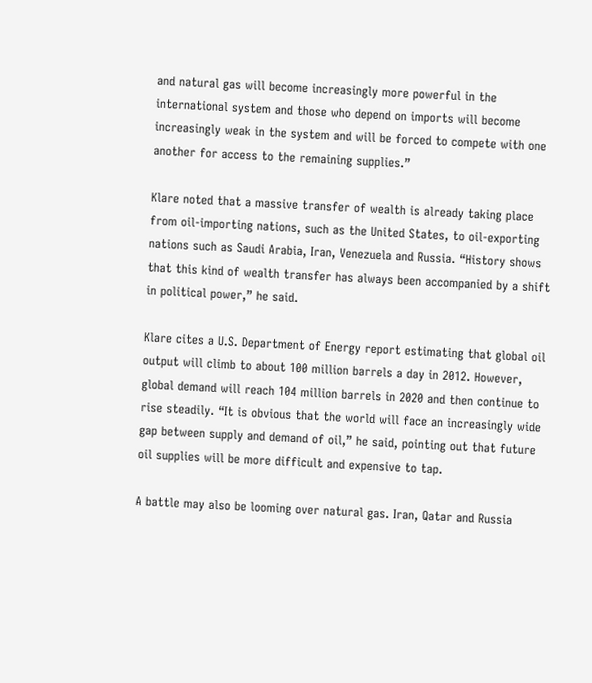and natural gas will become increasingly more powerful in the international system and those who depend on imports will become increasingly weak in the system and will be forced to compete with one another for access to the remaining supplies.”

Klare noted that a massive transfer of wealth is already taking place from oil-importing nations, such as the United States, to oil-exporting nations such as Saudi Arabia, Iran, Venezuela and Russia. “History shows that this kind of wealth transfer has always been accompanied by a shift in political power,” he said.

Klare cites a U.S. Department of Energy report estimating that global oil output will climb to about 100 million barrels a day in 2012. However, global demand will reach 104 million barrels in 2020 and then continue to rise steadily. “It is obvious that the world will face an increasingly wide gap between supply and demand of oil,” he said, pointing out that future oil supplies will be more difficult and expensive to tap.

A battle may also be looming over natural gas. Iran, Qatar and Russia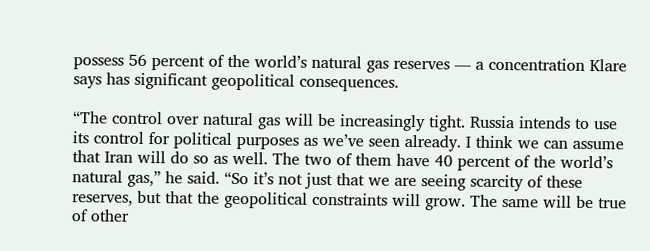possess 56 percent of the world’s natural gas reserves — a concentration Klare says has significant geopolitical consequences.

“The control over natural gas will be increasingly tight. Russia intends to use its control for political purposes as we’ve seen already. I think we can assume that Iran will do so as well. The two of them have 40 percent of the world’s natural gas,” he said. “So it’s not just that we are seeing scarcity of these reserves, but that the geopolitical constraints will grow. The same will be true of other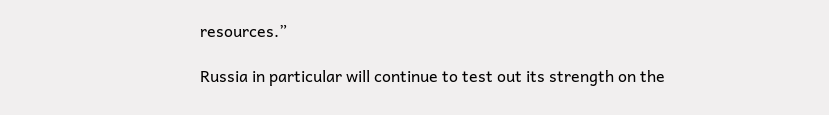resources.”

Russia in particular will continue to test out its strength on the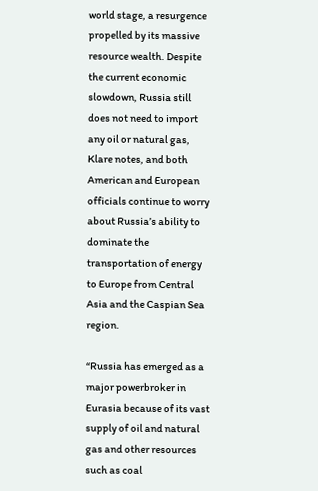world stage, a resurgence propelled by its massive resource wealth. Despite the current economic slowdown, Russia still does not need to import any oil or natural gas, Klare notes, and both American and European officials continue to worry about Russia’s ability to dominate the transportation of energy to Europe from Central Asia and the Caspian Sea region.

“Russia has emerged as a major powerbroker in Eurasia because of its vast supply of oil and natural gas and other resources such as coal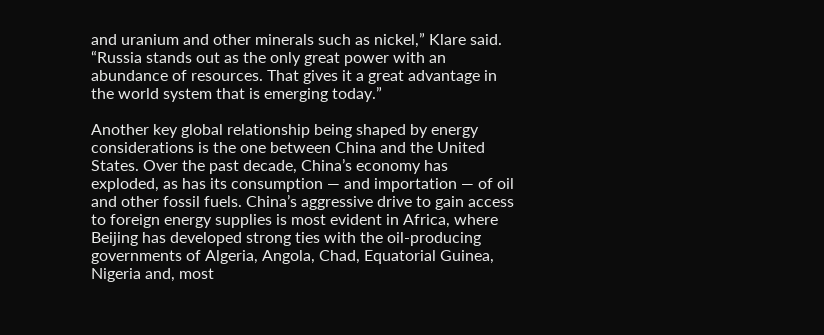and uranium and other minerals such as nickel,” Klare said. “Russia stands out as the only great power with an abundance of resources. That gives it a great advantage in the world system that is emerging today.”

Another key global relationship being shaped by energy considerations is the one between China and the United States. Over the past decade, China’s economy has exploded, as has its consumption — and importation — of oil and other fossil fuels. China’s aggressive drive to gain access to foreign energy supplies is most evident in Africa, where Beijing has developed strong ties with the oil-producing governments of Algeria, Angola, Chad, Equatorial Guinea, Nigeria and, most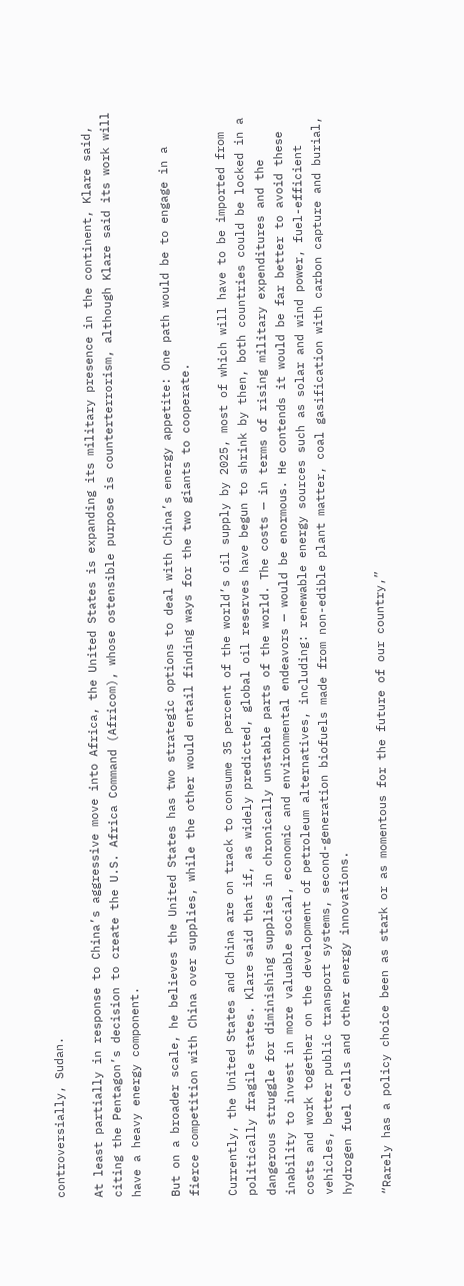controversially, Sudan.

At least partially in response to China’s aggressive move into Africa, the United States is expanding its military presence in the continent, Klare said, citing the Pentagon’s decision to create the U.S. Africa Command (Africom), whose ostensible purpose is counterterrorism, although Klare said its work will have a heavy energy component.

But on a broader scale, he believes the United States has two strategic options to deal with China’s energy appetite: One path would be to engage in a fierce competition with China over supplies, while the other would entail finding ways for the two giants to cooperate.

Currently, the United States and China are on track to consume 35 percent of the world’s oil supply by 2025, most of which will have to be imported from politically fragile states. Klare said that if, as widely predicted, global oil reserves have begun to shrink by then, both countries could be locked in a dangerous struggle for diminishing supplies in chronically unstable parts of the world. The costs — in terms of rising military expenditures and the inability to invest in more valuable social, economic and environmental endeavors — would be enormous. He contends it would be far better to avoid these costs and work together on the development of petroleum alternatives, including: renewable energy sources such as solar and wind power, fuel-efficient vehicles, better public transport systems, second-generation biofuels made from non-edible plant matter, coal gasification with carbon capture and burial, hydrogen fuel cells and other energy innovations.

“Rarely has a policy choice been as stark or as momentous for the future of our country,”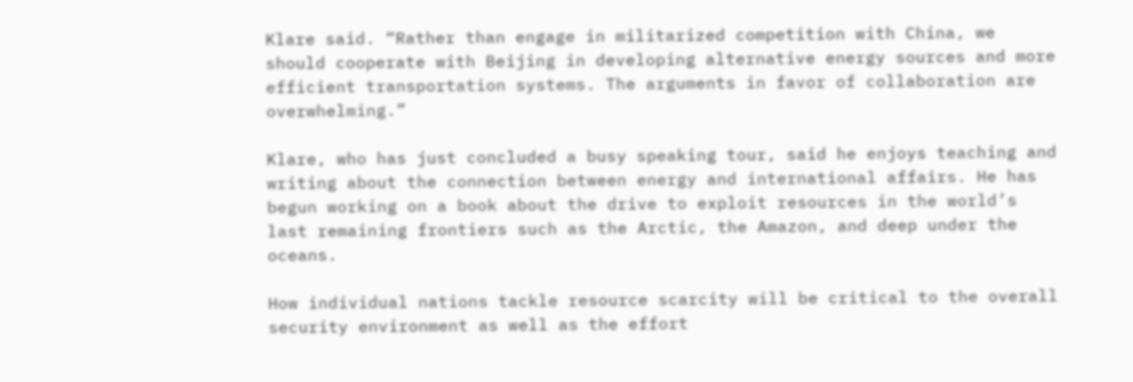Klare said. “Rather than engage in militarized competition with China, we should cooperate with Beijing in developing alternative energy sources and more efficient transportation systems. The arguments in favor of collaboration are overwhelming.”

Klare, who has just concluded a busy speaking tour, said he enjoys teaching and writing about the connection between energy and international affairs. He has begun working on a book about the drive to exploit resources in the world’s last remaining frontiers such as the Arctic, the Amazon, and deep under the oceans.

How individual nations tackle resource scarcity will be critical to the overall security environment as well as the effort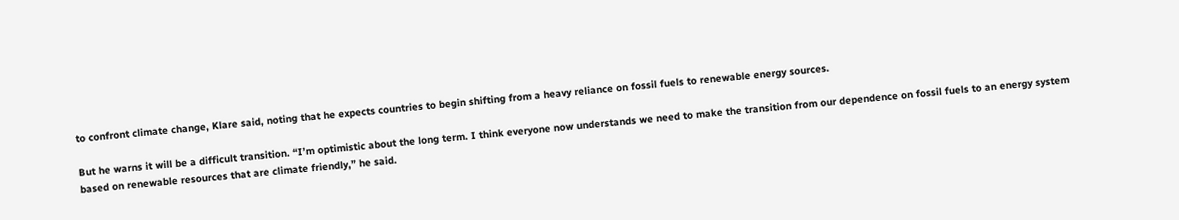to confront climate change, Klare said, noting that he expects countries to begin shifting from a heavy reliance on fossil fuels to renewable energy sources.

But he warns it will be a difficult transition. “I’m optimistic about the long term. I think everyone now understands we need to make the transition from our dependence on fossil fuels to an energy system based on renewable resources that are climate friendly,” he said.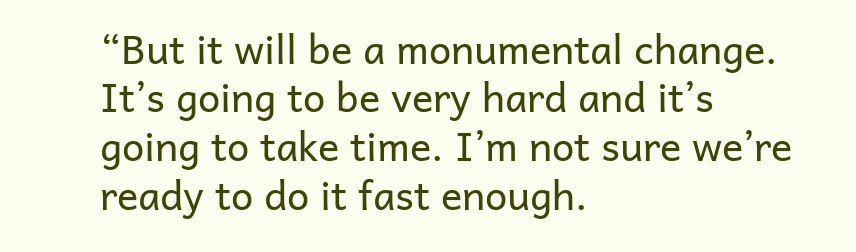“But it will be a monumental change. It’s going to be very hard and it’s going to take time. I’m not sure we’re ready to do it fast enough.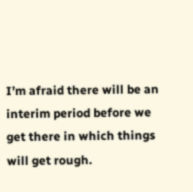I’m afraid there will be an interim period before we get there in which things will get rough.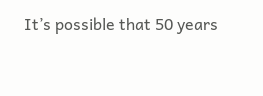It’s possible that 50 years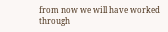from now we will have worked through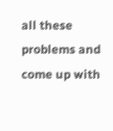all these problems and come up with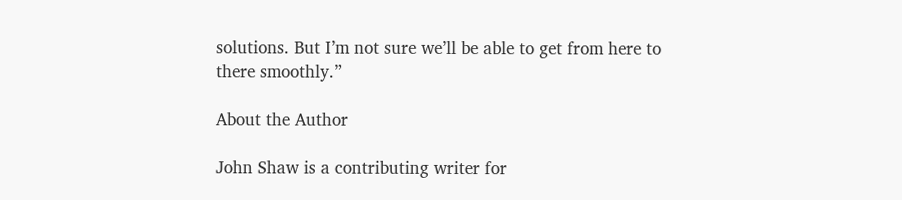solutions. But I’m not sure we’ll be able to get from here to there smoothly.”

About the Author

John Shaw is a contributing writer for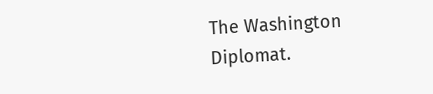The Washington Diplomat.